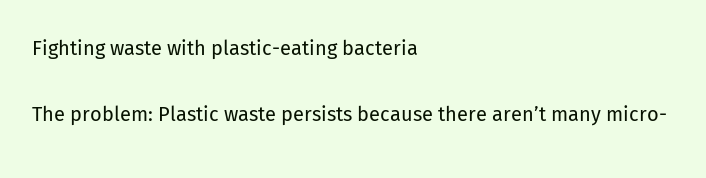Fighting waste with plastic-eating bacteria

The problem: Plastic waste persists because there aren’t many micro-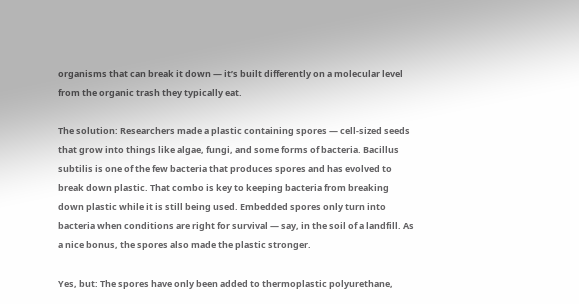organisms that can break it down — it’s built differently on a molecular level from the organic trash they typically eat.

The solution: Researchers made a plastic containing spores — cell-sized seeds that grow into things like algae, fungi, and some forms of bacteria. Bacillus subtilis is one of the few bacteria that produces spores and has evolved to break down plastic. That combo is key to keeping bacteria from breaking down plastic while it is still being used. Embedded spores only turn into bacteria when conditions are right for survival — say, in the soil of a landfill. As a nice bonus, the spores also made the plastic stronger.

Yes, but: The spores have only been added to thermoplastic polyurethane,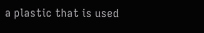a plastic that is used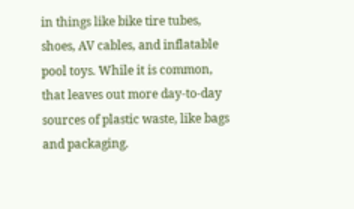in things like bike tire tubes, shoes, AV cables, and inflatable pool toys. While it is common, that leaves out more day-to-day sources of plastic waste, like bags and packaging.